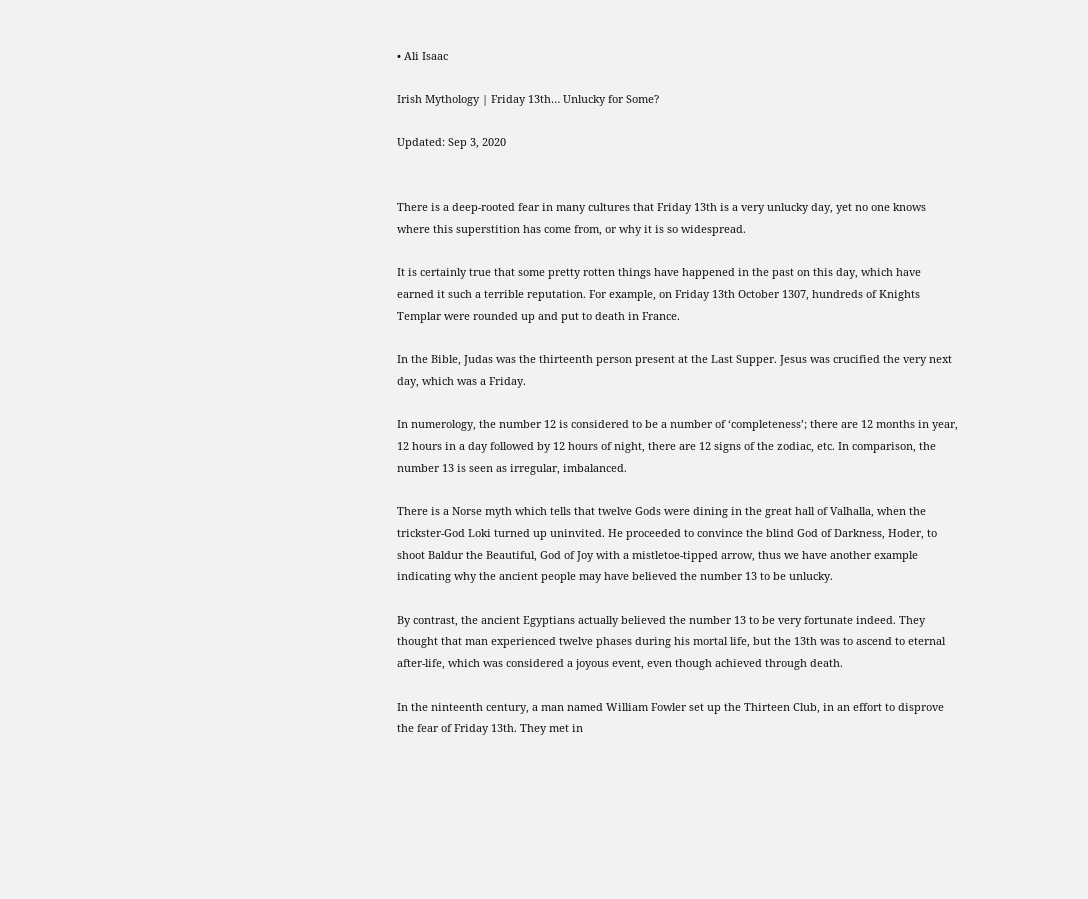• Ali Isaac

Irish Mythology | Friday 13th… Unlucky for Some?

Updated: Sep 3, 2020


There is a deep-rooted fear in many cultures that Friday 13th is a very unlucky day, yet no one knows where this superstition has come from, or why it is so widespread.

It is certainly true that some pretty rotten things have happened in the past on this day, which have earned it such a terrible reputation. For example, on Friday 13th October 1307, hundreds of Knights Templar were rounded up and put to death in France.

In the Bible, Judas was the thirteenth person present at the Last Supper. Jesus was crucified the very next day, which was a Friday.

In numerology, the number 12 is considered to be a number of ‘completeness’; there are 12 months in year, 12 hours in a day followed by 12 hours of night, there are 12 signs of the zodiac, etc. In comparison, the number 13 is seen as irregular, imbalanced.

There is a Norse myth which tells that twelve Gods were dining in the great hall of Valhalla, when the trickster-God Loki turned up uninvited. He proceeded to convince the blind God of Darkness, Hoder, to shoot Baldur the Beautiful, God of Joy with a mistletoe-tipped arrow, thus we have another example indicating why the ancient people may have believed the number 13 to be unlucky.

By contrast, the ancient Egyptians actually believed the number 13 to be very fortunate indeed. They thought that man experienced twelve phases during his mortal life, but the 13th was to ascend to eternal after-life, which was considered a joyous event, even though achieved through death.

In the ninteenth century, a man named William Fowler set up the Thirteen Club, in an effort to disprove the fear of Friday 13th. They met in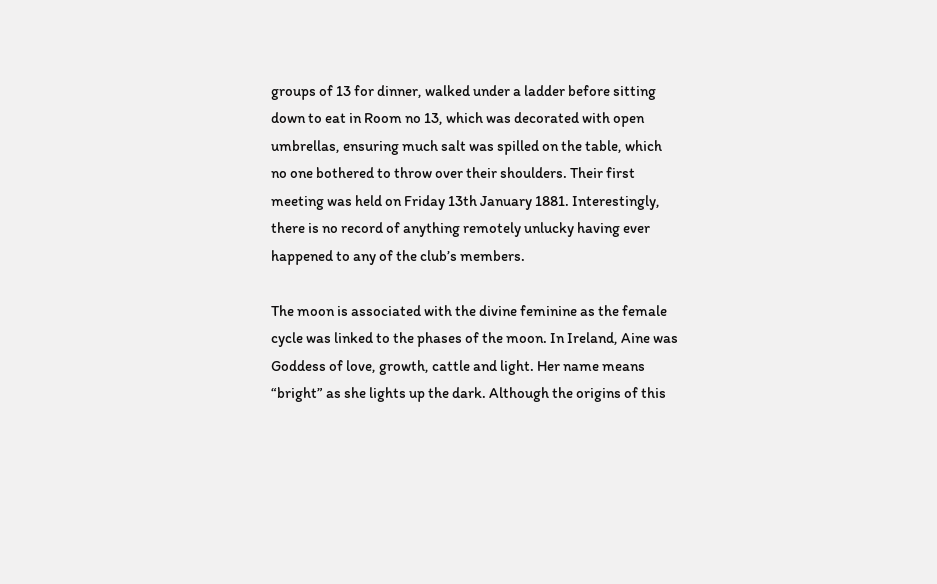groups of 13 for dinner, walked under a ladder before sitting down to eat in Room no 13, which was decorated with open umbrellas, ensuring much salt was spilled on the table, which no one bothered to throw over their shoulders. Their first meeting was held on Friday 13th January 1881. Interestingly, there is no record of anything remotely unlucky having ever happened to any of the club’s members.

The moon is associated with the divine feminine as the female cycle was linked to the phases of the moon. In Ireland, Aine was Goddess of love, growth, cattle and light. Her name means “bright” as she lights up the dark. Although the origins of this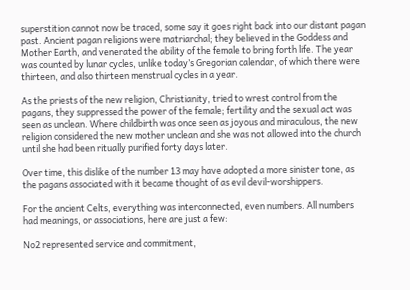superstition cannot now be traced, some say it goes right back into our distant pagan past. Ancient pagan religions were matriarchal; they believed in the Goddess and Mother Earth, and venerated the ability of the female to bring forth life. The year was counted by lunar cycles, unlike today’s Gregorian calendar, of which there were thirteen, and also thirteen menstrual cycles in a year.

As the priests of the new religion, Christianity, tried to wrest control from the pagans, they suppressed the power of the female; fertility and the sexual act was seen as unclean. Where childbirth was once seen as joyous and miraculous, the new religion considered the new mother unclean and she was not allowed into the church until she had been ritually purified forty days later.

Over time, this dislike of the number 13 may have adopted a more sinister tone, as the pagans associated with it became thought of as evil devil-worshippers.

For the ancient Celts, everything was interconnected, even numbers. All numbers had meanings, or associations, here are just a few:

No2 represented service and commitment,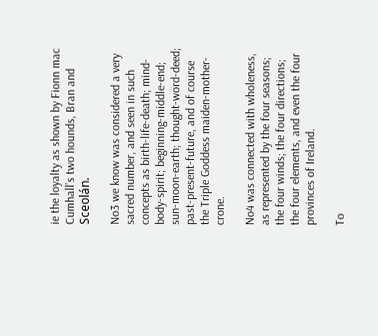ie the loyalty as shown by Fionn mac Cumhall’s two hounds, Bran and Sceolán.

No3 we know was considered a very sacred number, and seen in such concepts as birth-life-death; mind-body-spirit; beginning-middle-end; sun-moon-earth; thought-word-deed; past-present-future, and of course the Triple Goddess maiden-mother-crone.

No4 was connected with wholeness, as represented by the four seasons; the four winds; the four directions; the four elements, and even the four provinces of Ireland.

To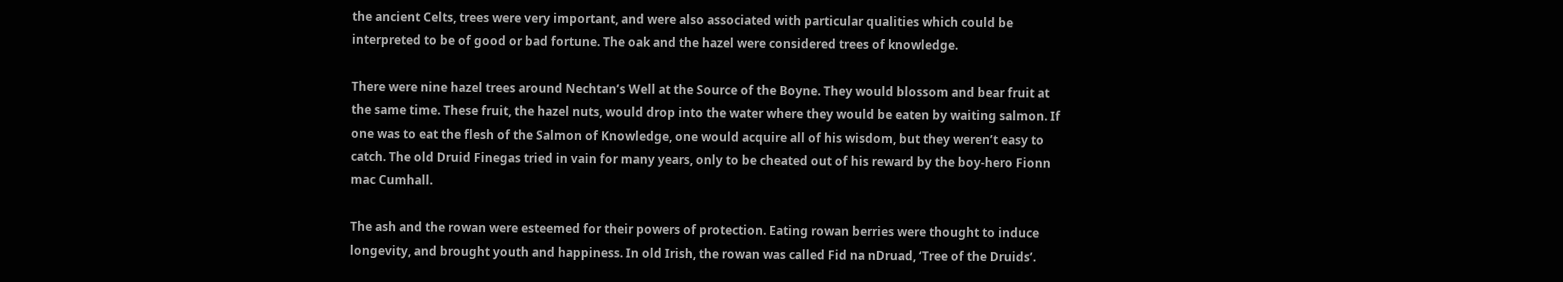the ancient Celts, trees were very important, and were also associated with particular qualities which could be interpreted to be of good or bad fortune. The oak and the hazel were considered trees of knowledge.

There were nine hazel trees around Nechtan’s Well at the Source of the Boyne. They would blossom and bear fruit at the same time. These fruit, the hazel nuts, would drop into the water where they would be eaten by waiting salmon. If one was to eat the flesh of the Salmon of Knowledge, one would acquire all of his wisdom, but they weren’t easy to catch. The old Druid Finegas tried in vain for many years, only to be cheated out of his reward by the boy-hero Fionn mac Cumhall.

The ash and the rowan were esteemed for their powers of protection. Eating rowan berries were thought to induce longevity, and brought youth and happiness. In old Irish, the rowan was called Fid na nDruad, ‘Tree of the Druids’.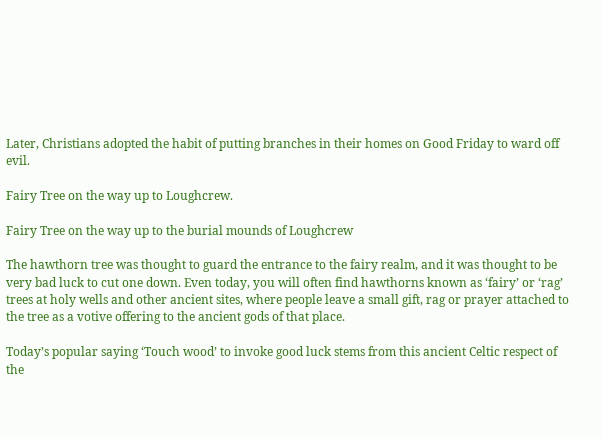Later, Christians adopted the habit of putting branches in their homes on Good Friday to ward off evil.

Fairy Tree on the way up to Loughcrew.

Fairy Tree on the way up to the burial mounds of Loughcrew

The hawthorn tree was thought to guard the entrance to the fairy realm, and it was thought to be very bad luck to cut one down. Even today, you will often find hawthorns known as ‘fairy’ or ‘rag’ trees at holy wells and other ancient sites, where people leave a small gift, rag or prayer attached to the tree as a votive offering to the ancient gods of that place.

Today’s popular saying ‘Touch wood’ to invoke good luck stems from this ancient Celtic respect of the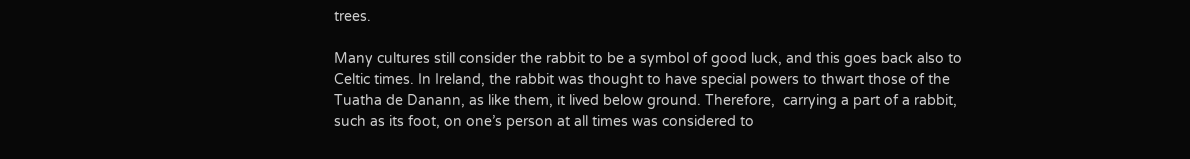trees.

Many cultures still consider the rabbit to be a symbol of good luck, and this goes back also to Celtic times. In Ireland, the rabbit was thought to have special powers to thwart those of the Tuatha de Danann, as like them, it lived below ground. Therefore,  carrying a part of a rabbit, such as its foot, on one’s person at all times was considered to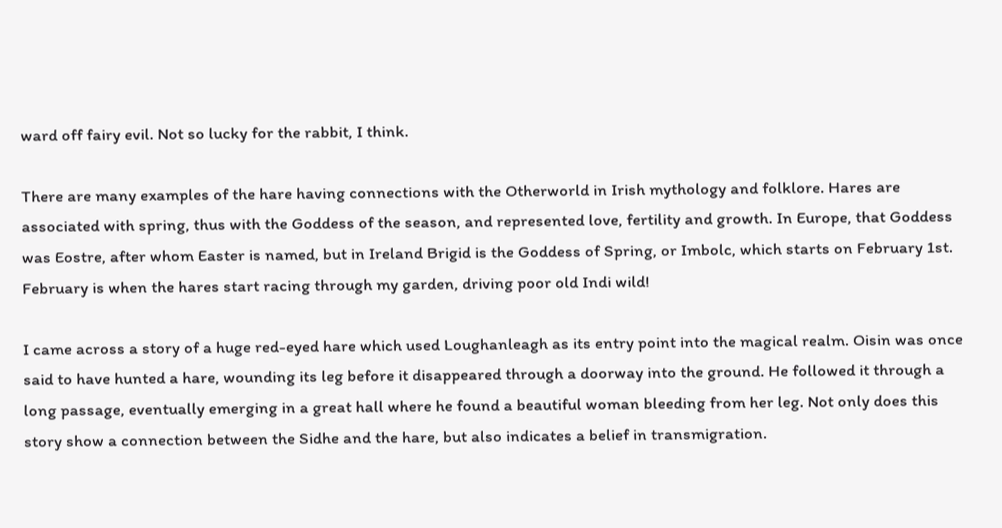ward off fairy evil. Not so lucky for the rabbit, I think.

There are many examples of the hare having connections with the Otherworld in Irish mythology and folklore. Hares are associated with spring, thus with the Goddess of the season, and represented love, fertility and growth. In Europe, that Goddess was Eostre, after whom Easter is named, but in Ireland Brigid is the Goddess of Spring, or Imbolc, which starts on February 1st. February is when the hares start racing through my garden, driving poor old Indi wild!

I came across a story of a huge red-eyed hare which used Loughanleagh as its entry point into the magical realm. Oisin was once said to have hunted a hare, wounding its leg before it disappeared through a doorway into the ground. He followed it through a long passage, eventually emerging in a great hall where he found a beautiful woman bleeding from her leg. Not only does this story show a connection between the Sidhe and the hare, but also indicates a belief in transmigration.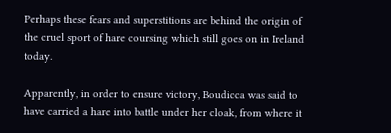Perhaps these fears and superstitions are behind the origin of the cruel sport of hare coursing which still goes on in Ireland today.

Apparently, in order to ensure victory, Boudicca was said to have carried a hare into battle under her cloak, from where it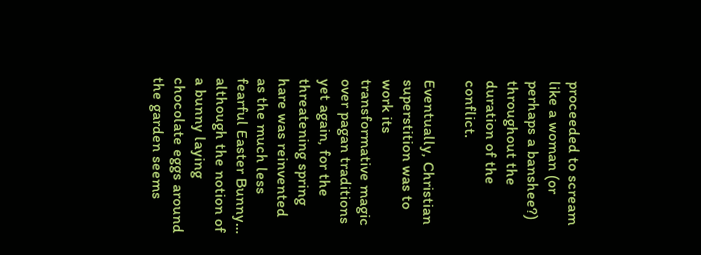proceeded to scream like a woman (or perhaps a banshee?) throughout the duration of the conflict.

Eventually, Christian superstition was to work its transformative magic over pagan traditions yet again, for the threatening spring hare was reinvented as the much less fearful Easter Bunny… although the notion of a bunny laying chocolate eggs around the garden seems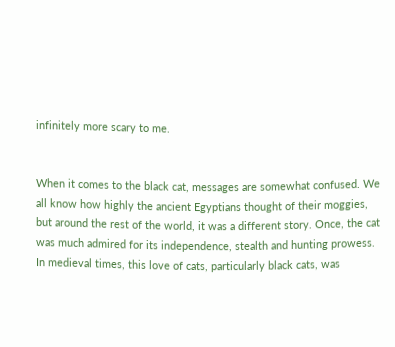infinitely more scary to me.


When it comes to the black cat, messages are somewhat confused. We all know how highly the ancient Egyptians thought of their moggies, but around the rest of the world, it was a different story. Once, the cat was much admired for its independence, stealth and hunting prowess. In medieval times, this love of cats, particularly black cats, was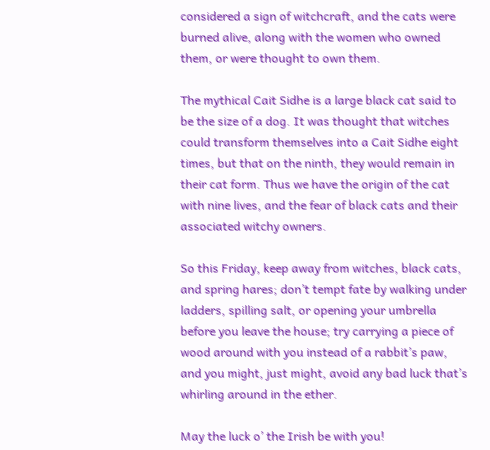considered a sign of witchcraft, and the cats were burned alive, along with the women who owned them, or were thought to own them.

The mythical Cait Sidhe is a large black cat said to be the size of a dog. It was thought that witches could transform themselves into a Cait Sidhe eight times, but that on the ninth, they would remain in their cat form. Thus we have the origin of the cat with nine lives, and the fear of black cats and their associated witchy owners.

So this Friday, keep away from witches, black cats, and spring hares; don’t tempt fate by walking under ladders, spilling salt, or opening your umbrella before you leave the house; try carrying a piece of wood around with you instead of a rabbit’s paw, and you might, just might, avoid any bad luck that’s whirling around in the ether.

May the luck o’ the Irish be with you!